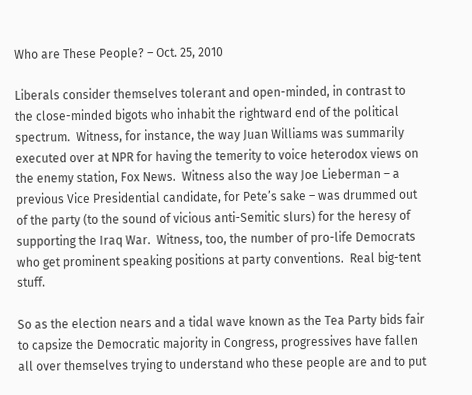Who are These People? – Oct. 25, 2010

Liberals consider themselves tolerant and open-minded, in contrast to the close-minded bigots who inhabit the rightward end of the political spectrum.  Witness, for instance, the way Juan Williams was summarily executed over at NPR for having the temerity to voice heterodox views on the enemy station, Fox News.  Witness also the way Joe Lieberman – a previous Vice Presidential candidate, for Pete’s sake – was drummed out of the party (to the sound of vicious anti-Semitic slurs) for the heresy of supporting the Iraq War.  Witness, too, the number of pro-life Democrats who get prominent speaking positions at party conventions.  Real big-tent stuff.

So as the election nears and a tidal wave known as the Tea Party bids fair to capsize the Democratic majority in Congress, progressives have fallen all over themselves trying to understand who these people are and to put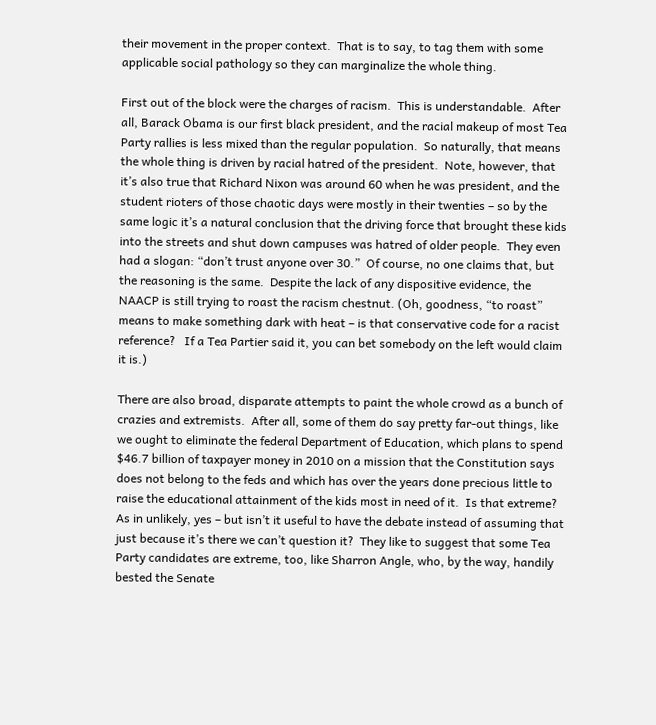their movement in the proper context.  That is to say, to tag them with some applicable social pathology so they can marginalize the whole thing.

First out of the block were the charges of racism.  This is understandable.  After all, Barack Obama is our first black president, and the racial makeup of most Tea Party rallies is less mixed than the regular population.  So naturally, that means the whole thing is driven by racial hatred of the president.  Note, however, that it’s also true that Richard Nixon was around 60 when he was president, and the student rioters of those chaotic days were mostly in their twenties – so by the same logic it’s a natural conclusion that the driving force that brought these kids into the streets and shut down campuses was hatred of older people.  They even had a slogan: “don’t trust anyone over 30.”  Of course, no one claims that, but the reasoning is the same.  Despite the lack of any dispositive evidence, the NAACP is still trying to roast the racism chestnut. (Oh, goodness, “to roast” means to make something dark with heat – is that conservative code for a racist reference?   If a Tea Partier said it, you can bet somebody on the left would claim it is.)

There are also broad, disparate attempts to paint the whole crowd as a bunch of crazies and extremists.  After all, some of them do say pretty far-out things, like we ought to eliminate the federal Department of Education, which plans to spend $46.7 billion of taxpayer money in 2010 on a mission that the Constitution says does not belong to the feds and which has over the years done precious little to raise the educational attainment of the kids most in need of it.  Is that extreme?  As in unlikely, yes – but isn’t it useful to have the debate instead of assuming that just because it’s there we can’t question it?  They like to suggest that some Tea Party candidates are extreme, too, like Sharron Angle, who, by the way, handily bested the Senate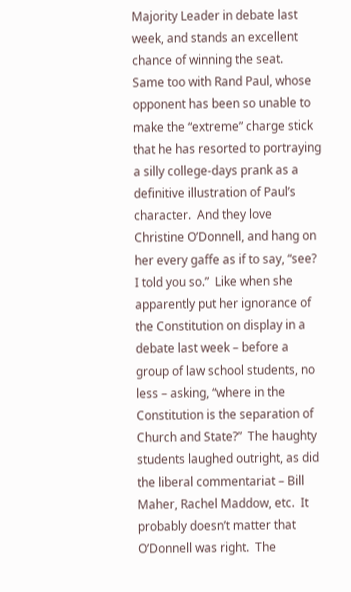Majority Leader in debate last week, and stands an excellent chance of winning the seat.  Same too with Rand Paul, whose opponent has been so unable to make the “extreme” charge stick that he has resorted to portraying a silly college-days prank as a definitive illustration of Paul’s character.  And they love Christine O’Donnell, and hang on her every gaffe as if to say, “see? I told you so.”  Like when she apparently put her ignorance of the Constitution on display in a debate last week – before a group of law school students, no less – asking, “where in the Constitution is the separation of Church and State?”  The haughty students laughed outright, as did the liberal commentariat – Bill Maher, Rachel Maddow, etc.  It probably doesn’t matter that O’Donnell was right.  The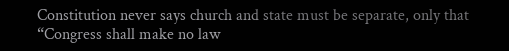Constitution never says church and state must be separate, only that “Congress shall make no law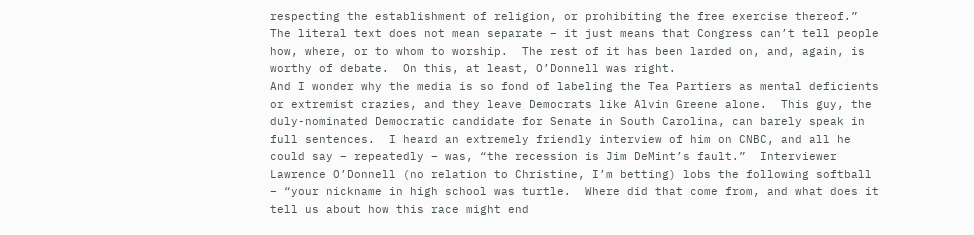respecting the establishment of religion, or prohibiting the free exercise thereof.”  The literal text does not mean separate – it just means that Congress can’t tell people how, where, or to whom to worship.  The rest of it has been larded on, and, again, is worthy of debate.  On this, at least, O’Donnell was right.
And I wonder why the media is so fond of labeling the Tea Partiers as mental deficients or extremist crazies, and they leave Democrats like Alvin Greene alone.  This guy, the duly-nominated Democratic candidate for Senate in South Carolina, can barely speak in full sentences.  I heard an extremely friendly interview of him on CNBC, and all he could say – repeatedly – was, “the recession is Jim DeMint’s fault.”  Interviewer Lawrence O’Donnell (no relation to Christine, I’m betting) lobs the following softball – “your nickname in high school was turtle.  Where did that come from, and what does it tell us about how this race might end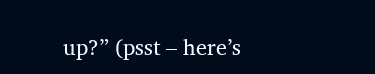up?” (psst – here’s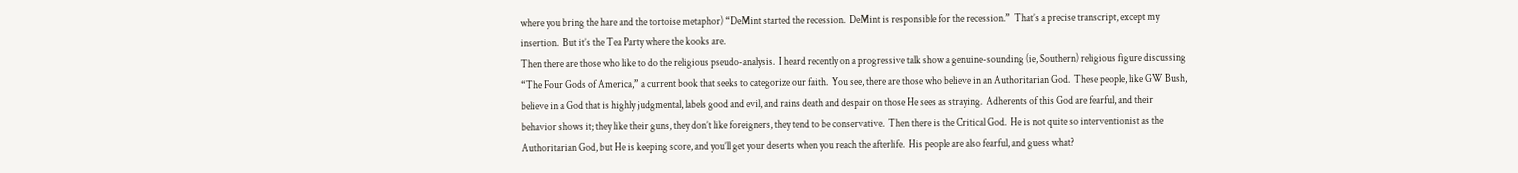where you bring the hare and the tortoise metaphor) “DeMint started the recession.  DeMint is responsible for the recession.”  That’s a precise transcript, except my insertion.  But it’s the Tea Party where the kooks are.
Then there are those who like to do the religious pseudo-analysis.  I heard recently on a progressive talk show a genuine-sounding (ie, Southern) religious figure discussing “The Four Gods of America,” a current book that seeks to categorize our faith.  You see, there are those who believe in an Authoritarian God.  These people, like GW Bush, believe in a God that is highly judgmental, labels good and evil, and rains death and despair on those He sees as straying.  Adherents of this God are fearful, and their behavior shows it; they like their guns, they don’t like foreigners, they tend to be conservative.  Then there is the Critical God.  He is not quite so interventionist as the Authoritarian God, but He is keeping score, and you’ll get your deserts when you reach the afterlife.  His people are also fearful, and guess what?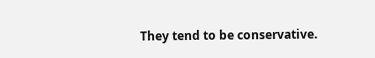They tend to be conservative.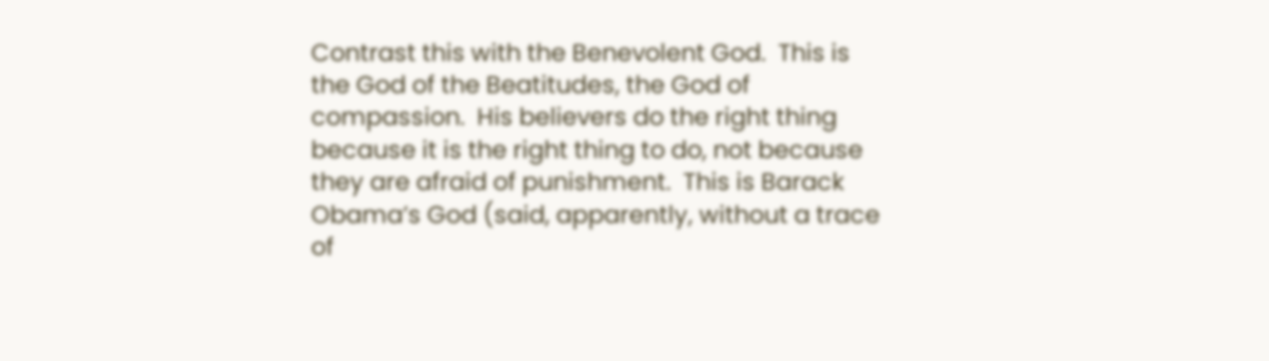Contrast this with the Benevolent God.  This is the God of the Beatitudes, the God of compassion.  His believers do the right thing because it is the right thing to do, not because they are afraid of punishment.  This is Barack Obama’s God (said, apparently, without a trace of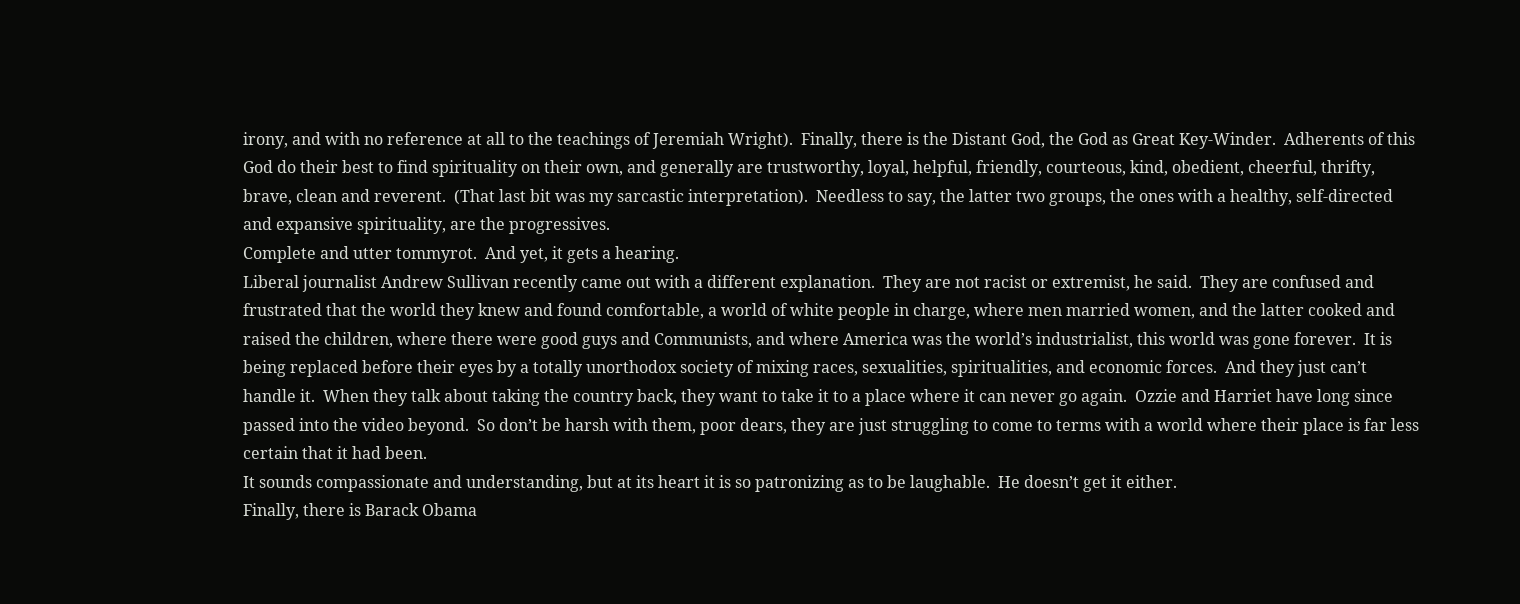irony, and with no reference at all to the teachings of Jeremiah Wright).  Finally, there is the Distant God, the God as Great Key-Winder.  Adherents of this God do their best to find spirituality on their own, and generally are trustworthy, loyal, helpful, friendly, courteous, kind, obedient, cheerful, thrifty, brave, clean and reverent.  (That last bit was my sarcastic interpretation).  Needless to say, the latter two groups, the ones with a healthy, self-directed and expansive spirituality, are the progressives.
Complete and utter tommyrot.  And yet, it gets a hearing.
Liberal journalist Andrew Sullivan recently came out with a different explanation.  They are not racist or extremist, he said.  They are confused and frustrated that the world they knew and found comfortable, a world of white people in charge, where men married women, and the latter cooked and raised the children, where there were good guys and Communists, and where America was the world’s industrialist, this world was gone forever.  It is being replaced before their eyes by a totally unorthodox society of mixing races, sexualities, spiritualities, and economic forces.  And they just can’t handle it.  When they talk about taking the country back, they want to take it to a place where it can never go again.  Ozzie and Harriet have long since passed into the video beyond.  So don’t be harsh with them, poor dears, they are just struggling to come to terms with a world where their place is far less certain that it had been.
It sounds compassionate and understanding, but at its heart it is so patronizing as to be laughable.  He doesn’t get it either.
Finally, there is Barack Obama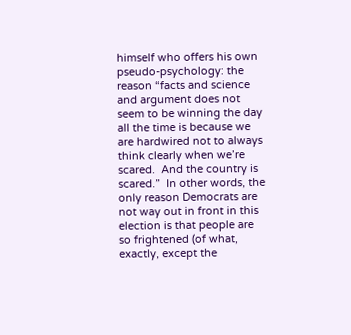himself who offers his own pseudo-psychology: the reason “facts and science and argument does not seem to be winning the day all the time is because we are hardwired not to always think clearly when we’re scared.  And the country is scared.”  In other words, the only reason Democrats are not way out in front in this election is that people are so frightened (of what, exactly, except the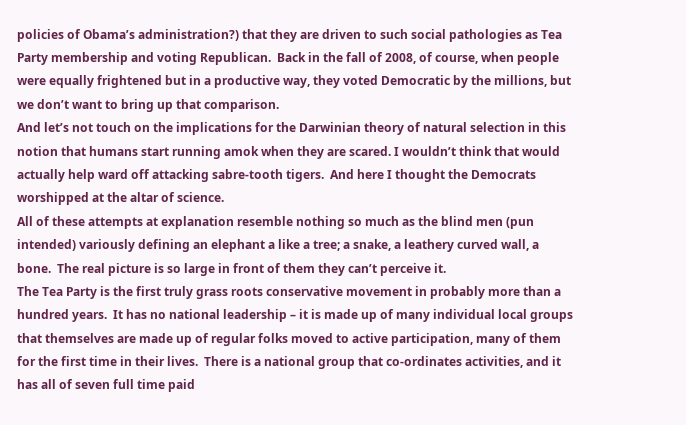policies of Obama’s administration?) that they are driven to such social pathologies as Tea Party membership and voting Republican.  Back in the fall of 2008, of course, when people were equally frightened but in a productive way, they voted Democratic by the millions, but we don’t want to bring up that comparison.
And let’s not touch on the implications for the Darwinian theory of natural selection in this notion that humans start running amok when they are scared. I wouldn’t think that would actually help ward off attacking sabre-tooth tigers.  And here I thought the Democrats worshipped at the altar of science.
All of these attempts at explanation resemble nothing so much as the blind men (pun intended) variously defining an elephant a like a tree; a snake, a leathery curved wall, a bone.  The real picture is so large in front of them they can’t perceive it.
The Tea Party is the first truly grass roots conservative movement in probably more than a hundred years.  It has no national leadership – it is made up of many individual local groups that themselves are made up of regular folks moved to active participation, many of them for the first time in their lives.  There is a national group that co-ordinates activities, and it has all of seven full time paid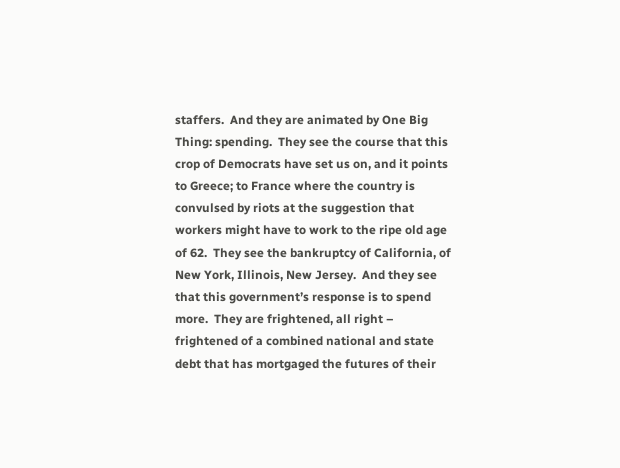staffers.  And they are animated by One Big Thing: spending.  They see the course that this crop of Democrats have set us on, and it points to Greece; to France where the country is convulsed by riots at the suggestion that workers might have to work to the ripe old age of 62.  They see the bankruptcy of California, of New York, Illinois, New Jersey.  And they see that this government’s response is to spend more.  They are frightened, all right – frightened of a combined national and state debt that has mortgaged the futures of their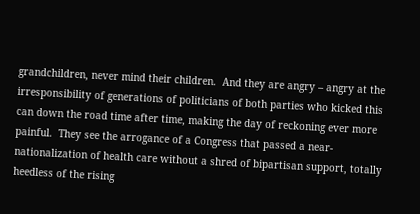grandchildren, never mind their children.  And they are angry – angry at the irresponsibility of generations of politicians of both parties who kicked this can down the road time after time, making the day of reckoning ever more painful.  They see the arrogance of a Congress that passed a near-nationalization of health care without a shred of bipartisan support, totally heedless of the rising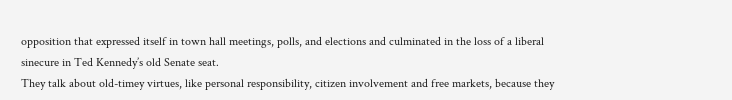opposition that expressed itself in town hall meetings, polls, and elections and culminated in the loss of a liberal sinecure in Ted Kennedy’s old Senate seat.
They talk about old-timey virtues, like personal responsibility, citizen involvement and free markets, because they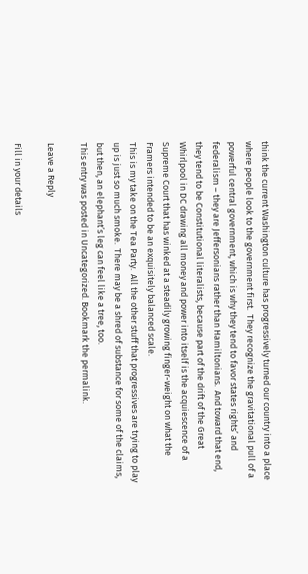think the current Washington culture has progressively turned our country into a place where people look to the government first.  They recognize the gravitational pull of a powerful central government, which is why they tend to favor states rights’ and federalism – they are Jeffersonians rather than Hamiltonians.  And toward that end, they tend to be Constitutional literalists, because part of the drift of the Great Whirlpool in DC drawing all money and power into itself is the acquiescence of a Supreme Court that has winked at a steadily growing finger-weight on what the Framers intended to be an exquisitely balanced scale.
This is my take on the Tea Party.  All the other stuff that progressives are trying to play up is just so much smoke.  There may be a shred of substance for some of the claims, but then, an elephant’s leg can feel like a tree, too.
This entry was posted in Uncategorized. Bookmark the permalink.

Leave a Reply

Fill in your details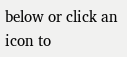below or click an icon to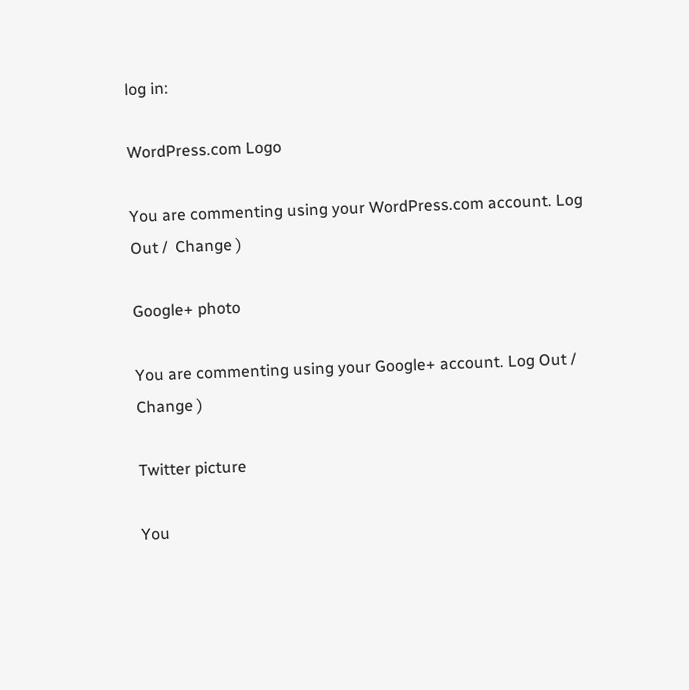log in:

WordPress.com Logo

You are commenting using your WordPress.com account. Log Out /  Change )

Google+ photo

You are commenting using your Google+ account. Log Out /  Change )

Twitter picture

You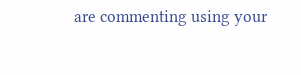are commenting using your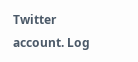Twitter account. Log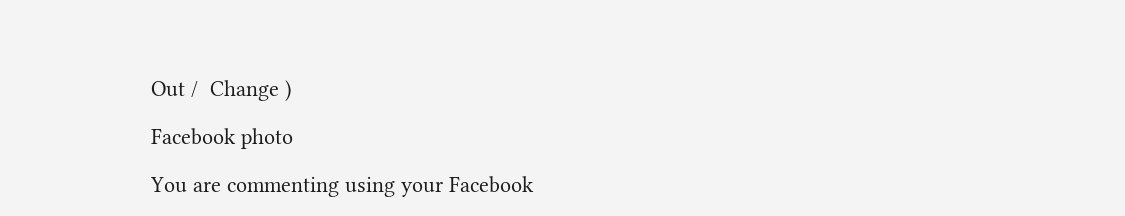Out /  Change )

Facebook photo

You are commenting using your Facebook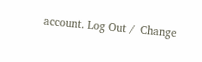account. Log Out /  Change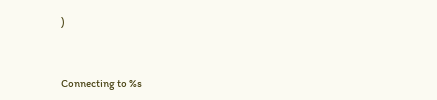)


Connecting to %s